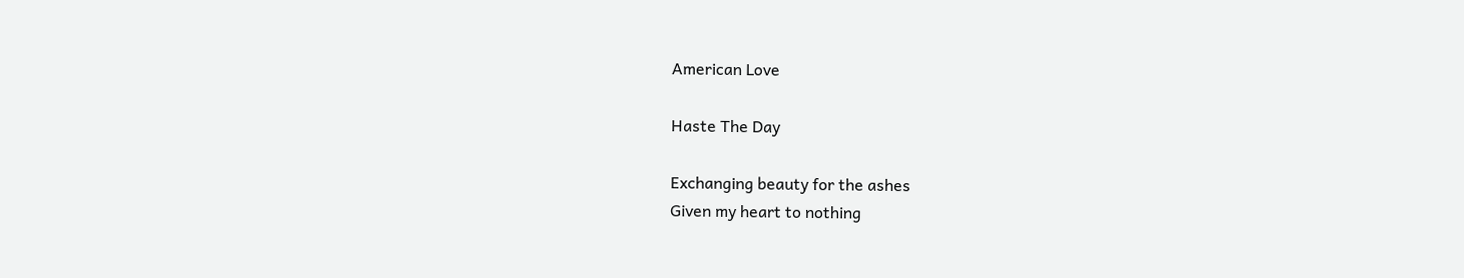American Love

Haste The Day

Exchanging beauty for the ashes
Given my heart to nothing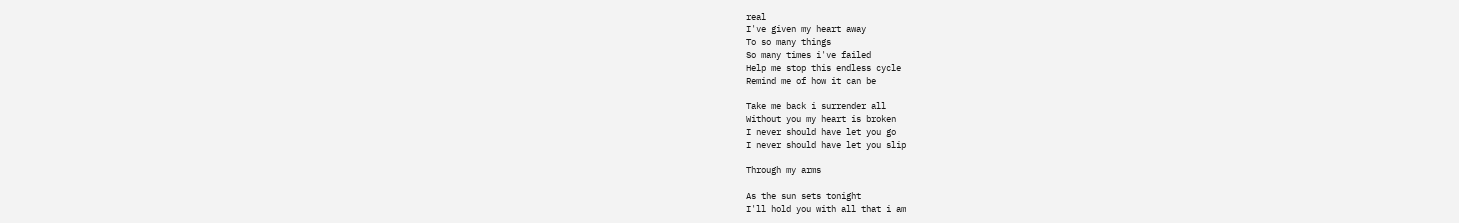real
I've given my heart away
To so many things
So many times i've failed
Help me stop this endless cycle
Remind me of how it can be

Take me back i surrender all
Without you my heart is broken
I never should have let you go
I never should have let you slip

Through my arms

As the sun sets tonight
I'll hold you with all that i am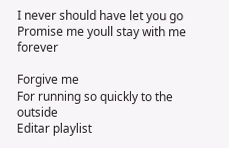I never should have let you go
Promise me youll stay with me forever

Forgive me
For running so quickly to the outside
Editar playlist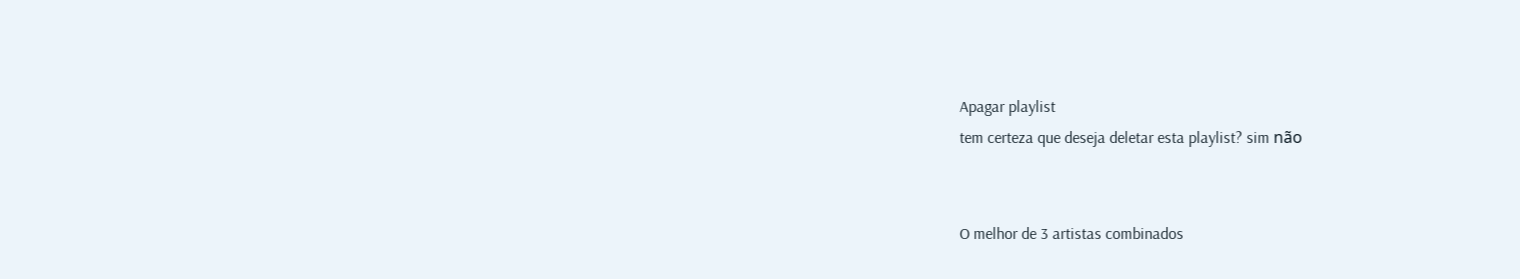Apagar playlist
tem certeza que deseja deletar esta playlist? sim não


O melhor de 3 artistas combinados